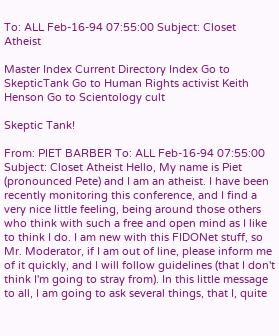To: ALL Feb-16-94 07:55:00 Subject: Closet Atheist

Master Index Current Directory Index Go to SkepticTank Go to Human Rights activist Keith Henson Go to Scientology cult

Skeptic Tank!

From: PIET BARBER To: ALL Feb-16-94 07:55:00 Subject: Closet Atheist Hello, My name is Piet (pronounced Pete) and I am an atheist. I have been recently monitoring this conference, and I find a very nice little feeling, being around those others who think with such a free and open mind as I like to think I do. I am new with this FIDONet stuff, so Mr. Moderator, if I am out of line, please inform me of it quickly, and I will follow guidelines (that I don't think I'm going to stray from). In this little message to all, I am going to ask several things, that I, quite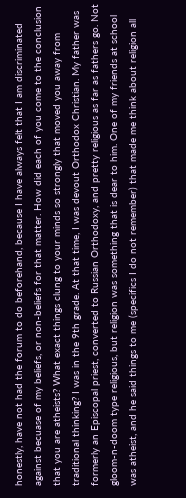honestly, have not had the forum to do beforehand, because I have always felt that I am discriminated against becuase of my beliefs, or non-beliefs for that matter. How did each of you come to the conclusion that you are atheists? What exact things clung to your minds so strongly that moved you away from traditional thinking? I was in the 9th grade. At that time, I was devout Orthodox Christian. My father was formerly an Episcopal priest, converted to Russian Orthodoxy, and pretty religious as far as fathers go. Not gloom-n-doom type religious, but religion was something that is dear to him. One of my friends at school was atheist, and he said things to me (specifics I do not remember) that made me think about religion all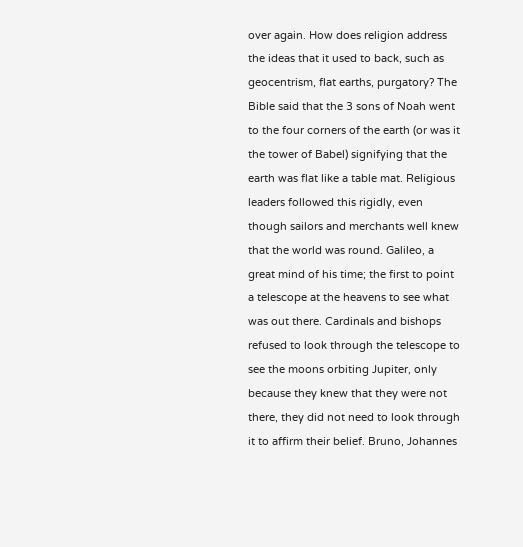over again. How does religion address the ideas that it used to back, such as geocentrism, flat earths, purgatory? The Bible said that the 3 sons of Noah went to the four corners of the earth (or was it the tower of Babel) signifying that the earth was flat like a table mat. Religious leaders followed this rigidly, even though sailors and merchants well knew that the world was round. Galileo, a great mind of his time; the first to point a telescope at the heavens to see what was out there. Cardinals and bishops refused to look through the telescope to see the moons orbiting Jupiter, only because they knew that they were not there, they did not need to look through it to affirm their belief. Bruno, Johannes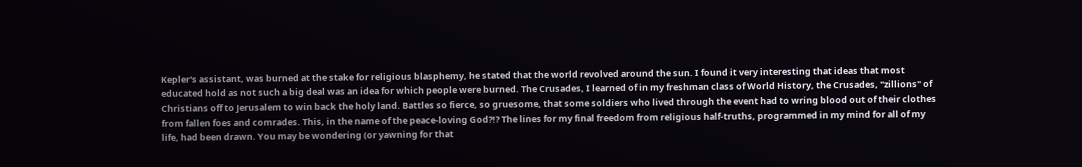Kepler's assistant, was burned at the stake for religious blasphemy, he stated that the world revolved around the sun. I found it very interesting that ideas that most educated hold as not such a big deal was an idea for which people were burned. The Crusades, I learned of in my freshman class of World History, the Crusades, "zillions" of Christians off to Jerusalem to win back the holy land. Battles so fierce, so gruesome, that some soldiers who lived through the event had to wring blood out of their clothes from fallen foes and comrades. This, in the name of the peace-loving God?!? The lines for my final freedom from religious half-truths, programmed in my mind for all of my life, had been drawn. You may be wondering (or yawning for that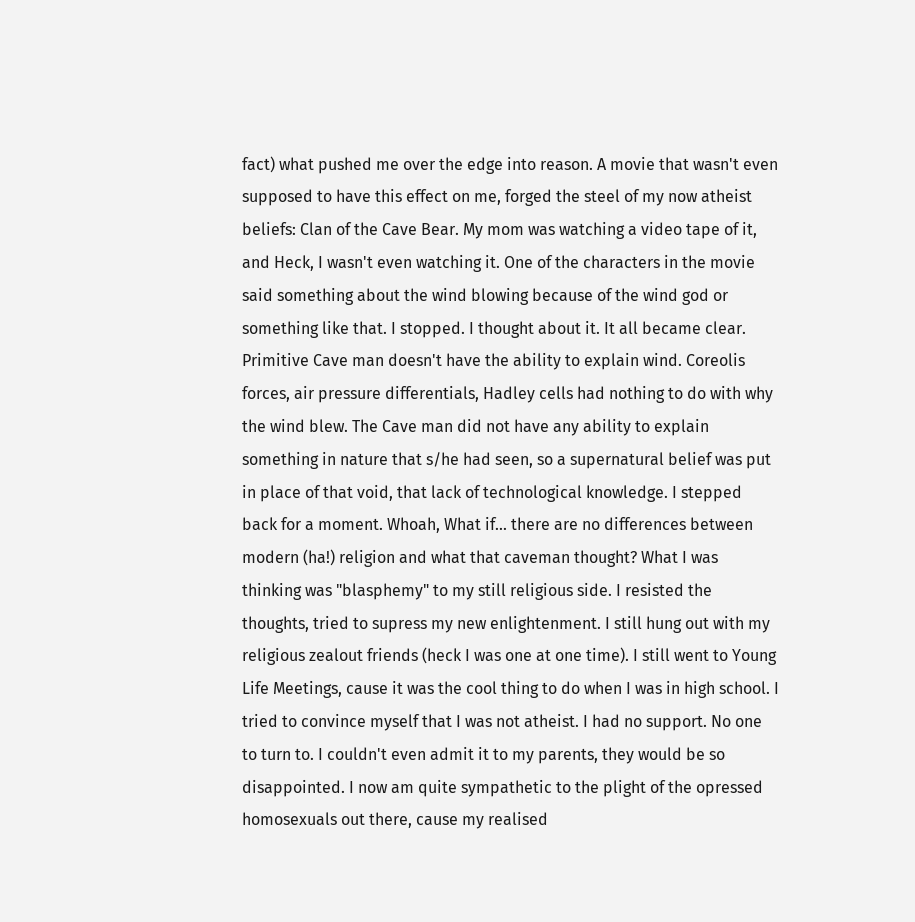fact) what pushed me over the edge into reason. A movie that wasn't even supposed to have this effect on me, forged the steel of my now atheist beliefs: Clan of the Cave Bear. My mom was watching a video tape of it, and Heck, I wasn't even watching it. One of the characters in the movie said something about the wind blowing because of the wind god or something like that. I stopped. I thought about it. It all became clear. Primitive Cave man doesn't have the ability to explain wind. Coreolis forces, air pressure differentials, Hadley cells had nothing to do with why the wind blew. The Cave man did not have any ability to explain something in nature that s/he had seen, so a supernatural belief was put in place of that void, that lack of technological knowledge. I stepped back for a moment. Whoah, What if... there are no differences between modern (ha!) religion and what that caveman thought? What I was thinking was "blasphemy" to my still religious side. I resisted the thoughts, tried to supress my new enlightenment. I still hung out with my religious zealout friends (heck I was one at one time). I still went to Young Life Meetings, cause it was the cool thing to do when I was in high school. I tried to convince myself that I was not atheist. I had no support. No one to turn to. I couldn't even admit it to my parents, they would be so disappointed. I now am quite sympathetic to the plight of the opressed homosexuals out there, cause my realised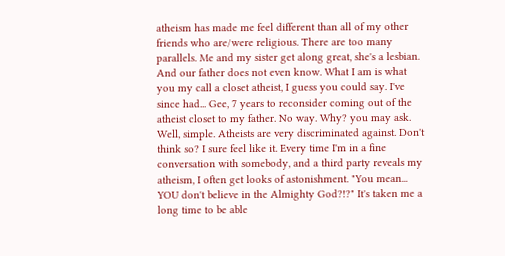atheism has made me feel different than all of my other friends who are/were religious. There are too many parallels. Me and my sister get along great, she's a lesbian. And our father does not even know. What I am is what you my call a closet atheist, I guess you could say. I've since had... Gee, 7 years to reconsider coming out of the atheist closet to my father. No way. Why? you may ask. Well, simple. Atheists are very discriminated against. Don't think so? I sure feel like it. Every time I'm in a fine conversation with somebody, and a third party reveals my atheism, I often get looks of astonishment. "You mean... YOU don't believe in the Almighty God?!?" It's taken me a long time to be able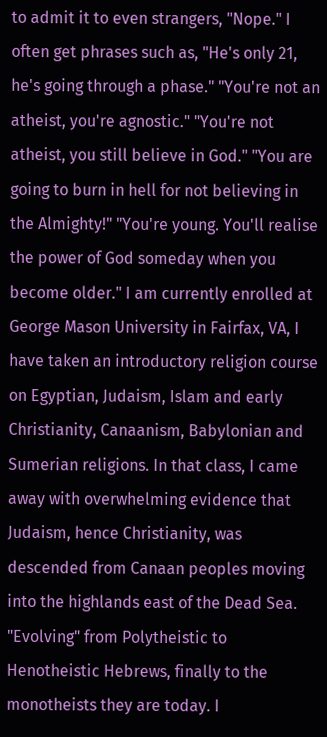to admit it to even strangers, "Nope." I often get phrases such as, "He's only 21, he's going through a phase." "You're not an atheist, you're agnostic." "You're not atheist, you still believe in God." "You are going to burn in hell for not believing in the Almighty!" "You're young. You'll realise the power of God someday when you become older." I am currently enrolled at George Mason University in Fairfax, VA, I have taken an introductory religion course on Egyptian, Judaism, Islam and early Christianity, Canaanism, Babylonian and Sumerian religions. In that class, I came away with overwhelming evidence that Judaism, hence Christianity, was descended from Canaan peoples moving into the highlands east of the Dead Sea. "Evolving" from Polytheistic to Henotheistic Hebrews, finally to the monotheists they are today. I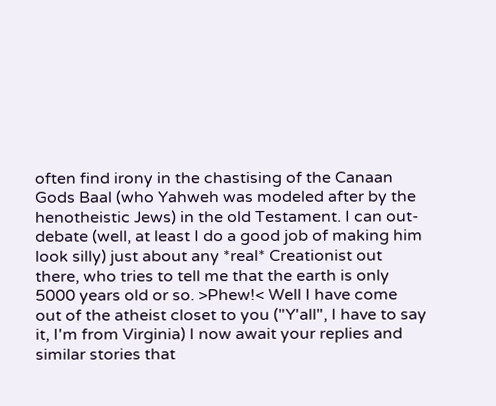often find irony in the chastising of the Canaan Gods Baal (who Yahweh was modeled after by the henotheistic Jews) in the old Testament. I can out-debate (well, at least I do a good job of making him look silly) just about any *real* Creationist out there, who tries to tell me that the earth is only 5000 years old or so. >Phew!< Well I have come out of the atheist closet to you ("Y'all", I have to say it, I'm from Virginia) I now await your replies and similar stories that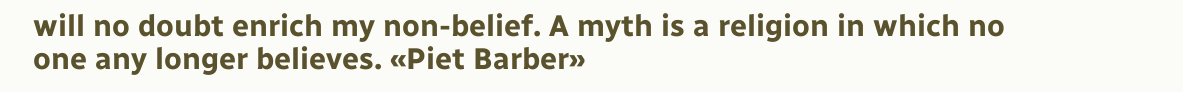will no doubt enrich my non-belief. A myth is a religion in which no one any longer believes. «Piet Barber»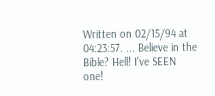Written on 02/15/94 at 04:23:57. ... Believe in the Bible? Hell! I've SEEN one!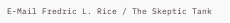E-Mail Fredric L. Rice / The Skeptic Tank